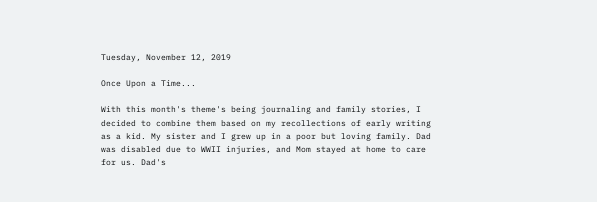Tuesday, November 12, 2019

Once Upon a Time...

With this month's theme's being journaling and family stories, I decided to combine them based on my recollections of early writing as a kid. My sister and I grew up in a poor but loving family. Dad was disabled due to WWII injuries, and Mom stayed at home to care for us. Dad's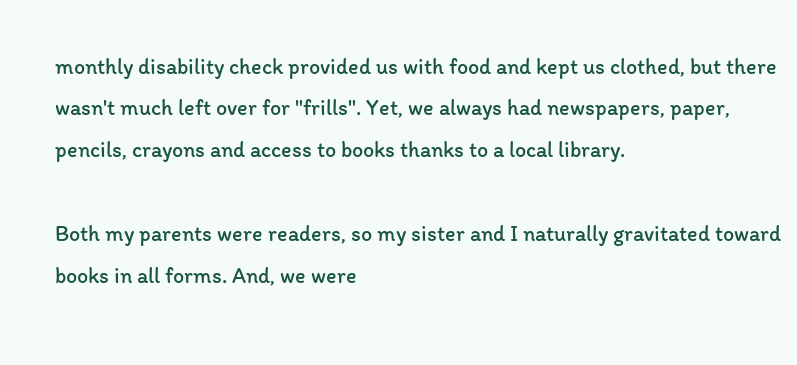monthly disability check provided us with food and kept us clothed, but there wasn't much left over for "frills". Yet, we always had newspapers, paper, pencils, crayons and access to books thanks to a local library.

Both my parents were readers, so my sister and I naturally gravitated toward books in all forms. And, we were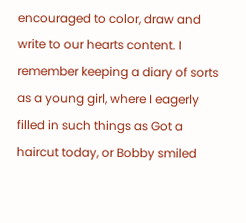encouraged to color, draw and write to our hearts content. I remember keeping a diary of sorts as a young girl, where I eagerly filled in such things as Got a haircut today, or Bobby smiled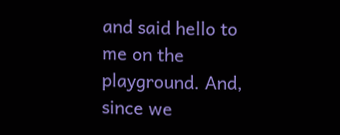and said hello to me on the playground. And, since we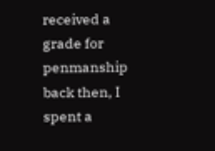received a grade for penmanship back then, I spent a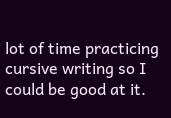lot of time practicing cursive writing so I could be good at it.